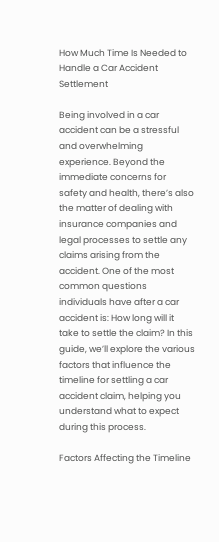How Much Time Is Needed to Handle a Car Accident Settlement

Being involved in a car accident can be a stressful and overwhelming experience. Beyond the immediate concerns for safety and health, there’s also the matter of dealing with insurance companies and legal processes to settle any claims arising from the accident. One of the most common questions individuals have after a car accident is: How long will it take to settle the claim? In this guide, we’ll explore the various factors that influence the timeline for settling a car accident claim, helping you understand what to expect during this process.

Factors Affecting the Timeline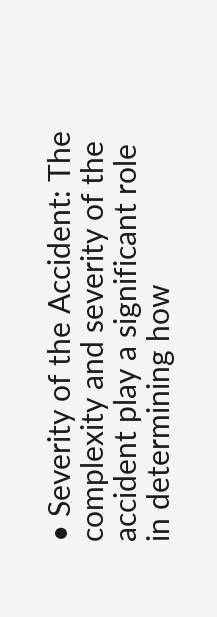• Severity of the Accident: The complexity and severity of the accident play a significant role in determining how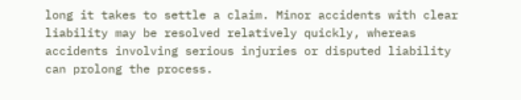long it takes to settle a claim. Minor accidents with clear liability may be resolved relatively quickly, whereas accidents involving serious injuries or disputed liability can prolong the process.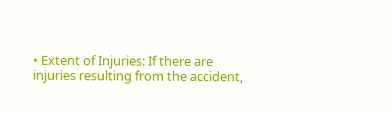• Extent of Injuries: If there are injuries resulting from the accident,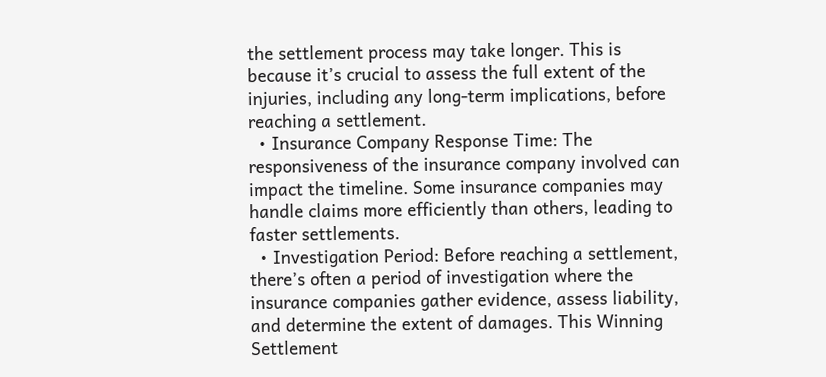the settlement process may take longer. This is because it’s crucial to assess the full extent of the injuries, including any long-term implications, before reaching a settlement.
  • Insurance Company Response Time: The responsiveness of the insurance company involved can impact the timeline. Some insurance companies may handle claims more efficiently than others, leading to faster settlements.
  • Investigation Period: Before reaching a settlement, there’s often a period of investigation where the insurance companies gather evidence, assess liability, and determine the extent of damages. This Winning Settlement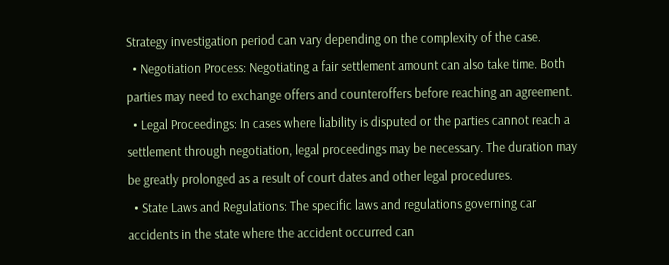Strategy investigation period can vary depending on the complexity of the case.
  • Negotiation Process: Negotiating a fair settlement amount can also take time. Both parties may need to exchange offers and counteroffers before reaching an agreement.
  • Legal Proceedings: In cases where liability is disputed or the parties cannot reach a settlement through negotiation, legal proceedings may be necessary. The duration may be greatly prolonged as a result of court dates and other legal procedures.
  • State Laws and Regulations: The specific laws and regulations governing car accidents in the state where the accident occurred can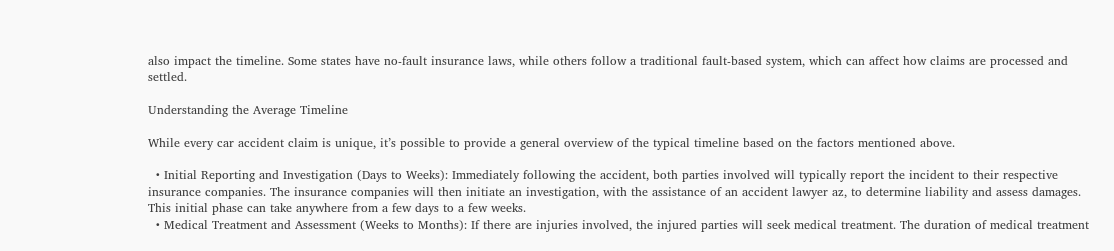also impact the timeline. Some states have no-fault insurance laws, while others follow a traditional fault-based system, which can affect how claims are processed and settled.

Understanding the Average Timeline

While every car accident claim is unique, it’s possible to provide a general overview of the typical timeline based on the factors mentioned above.

  • Initial Reporting and Investigation (Days to Weeks): Immediately following the accident, both parties involved will typically report the incident to their respective insurance companies. The insurance companies will then initiate an investigation, with the assistance of an accident lawyer az, to determine liability and assess damages. This initial phase can take anywhere from a few days to a few weeks.
  • Medical Treatment and Assessment (Weeks to Months): If there are injuries involved, the injured parties will seek medical treatment. The duration of medical treatment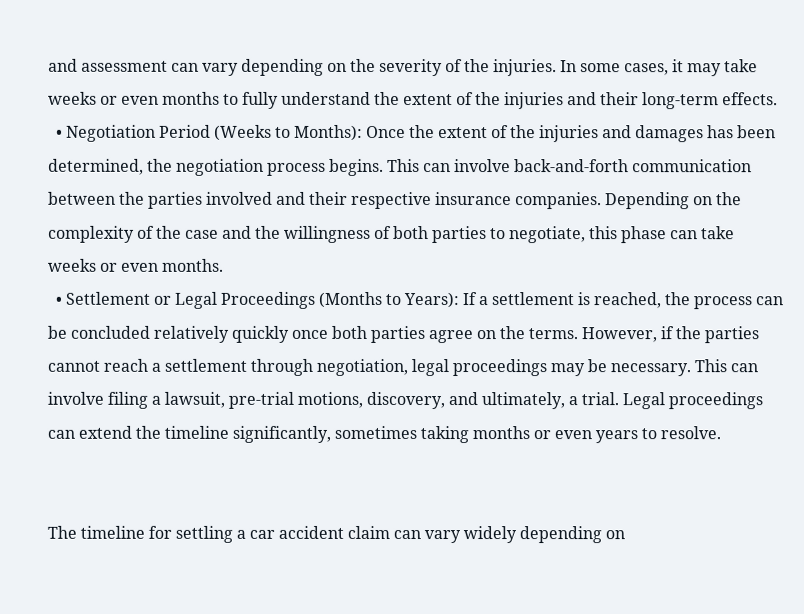and assessment can vary depending on the severity of the injuries. In some cases, it may take weeks or even months to fully understand the extent of the injuries and their long-term effects.
  • Negotiation Period (Weeks to Months): Once the extent of the injuries and damages has been determined, the negotiation process begins. This can involve back-and-forth communication between the parties involved and their respective insurance companies. Depending on the complexity of the case and the willingness of both parties to negotiate, this phase can take weeks or even months.
  • Settlement or Legal Proceedings (Months to Years): If a settlement is reached, the process can be concluded relatively quickly once both parties agree on the terms. However, if the parties cannot reach a settlement through negotiation, legal proceedings may be necessary. This can involve filing a lawsuit, pre-trial motions, discovery, and ultimately, a trial. Legal proceedings can extend the timeline significantly, sometimes taking months or even years to resolve.


The timeline for settling a car accident claim can vary widely depending on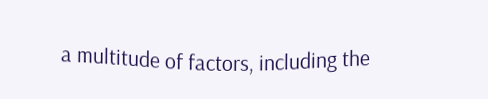a multitude of factors, including the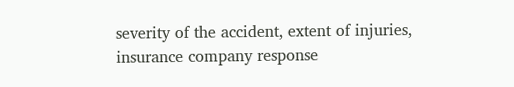severity of the accident, extent of injuries, insurance company response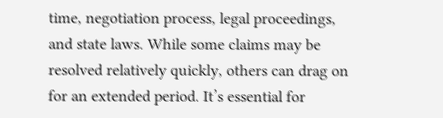time, negotiation process, legal proceedings, and state laws. While some claims may be resolved relatively quickly, others can drag on for an extended period. It’s essential for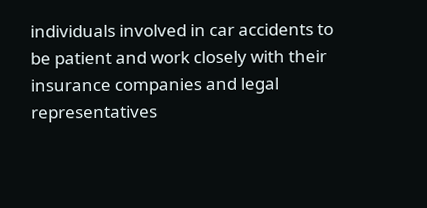individuals involved in car accidents to be patient and work closely with their insurance companies and legal representatives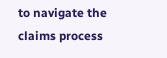to navigate the claims process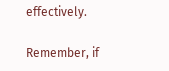effectively.

Remember, if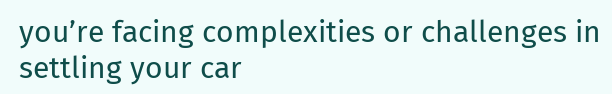you’re facing complexities or challenges in settling your car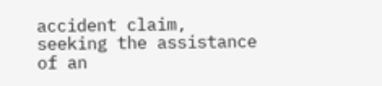accident claim, seeking the assistance of an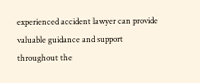experienced accident lawyer can provide valuable guidance and support throughout the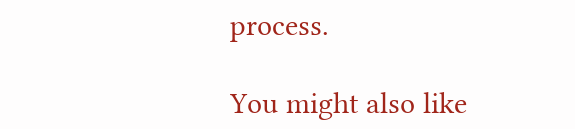process.

You might also like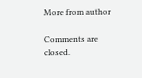More from author

Comments are closed.